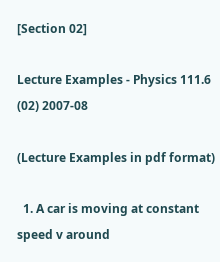[Section 02]

Lecture Examples - Physics 111.6 (02) 2007-08

(Lecture Examples in pdf format)

  1. A car is moving at constant speed v around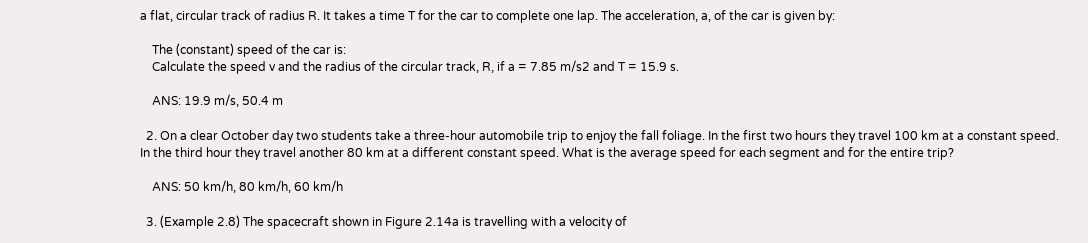a flat, circular track of radius R. It takes a time T for the car to complete one lap. The acceleration, a, of the car is given by:

    The (constant) speed of the car is:
    Calculate the speed v and the radius of the circular track, R, if a = 7.85 m/s2 and T = 15.9 s.

    ANS: 19.9 m/s, 50.4 m

  2. On a clear October day two students take a three-hour automobile trip to enjoy the fall foliage. In the first two hours they travel 100 km at a constant speed. In the third hour they travel another 80 km at a different constant speed. What is the average speed for each segment and for the entire trip?

    ANS: 50 km/h, 80 km/h, 60 km/h

  3. (Example 2.8) The spacecraft shown in Figure 2.14a is travelling with a velocity of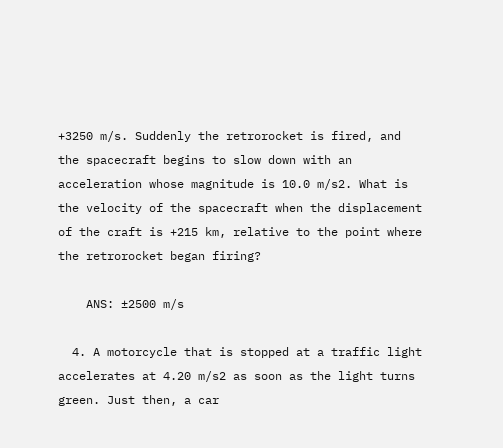+3250 m/s. Suddenly the retrorocket is fired, and the spacecraft begins to slow down with an acceleration whose magnitude is 10.0 m/s2. What is the velocity of the spacecraft when the displacement of the craft is +215 km, relative to the point where the retrorocket began firing?

    ANS: ±2500 m/s

  4. A motorcycle that is stopped at a traffic light accelerates at 4.20 m/s2 as soon as the light turns green. Just then, a car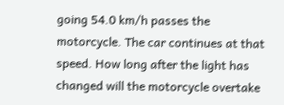going 54.0 km/h passes the motorcycle. The car continues at that speed. How long after the light has changed will the motorcycle overtake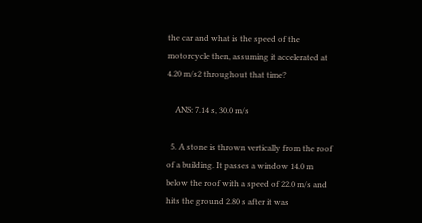the car and what is the speed of the motorcycle then, assuming it accelerated at 4.20 m/s2 throughout that time?

    ANS: 7.14 s, 30.0 m/s

  5. A stone is thrown vertically from the roof of a building. It passes a window 14.0 m below the roof with a speed of 22.0 m/s and hits the ground 2.80 s after it was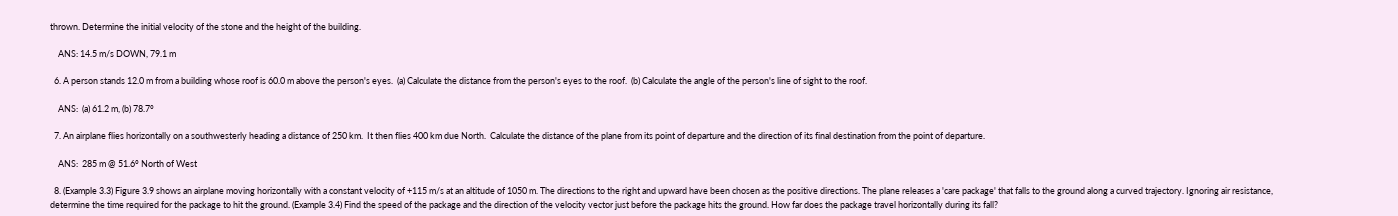thrown. Determine the initial velocity of the stone and the height of the building.

    ANS: 14.5 m/s DOWN, 79.1 m

  6. A person stands 12.0 m from a building whose roof is 60.0 m above the person's eyes.  (a) Calculate the distance from the person's eyes to the roof.  (b) Calculate the angle of the person's line of sight to the roof.

    ANS:  (a) 61.2 m, (b) 78.7°

  7. An airplane flies horizontally on a southwesterly heading a distance of 250 km.  It then flies 400 km due North.  Calculate the distance of the plane from its point of departure and the direction of its final destination from the point of departure.

    ANS:  285 m @ 51.6° North of West

  8. (Example 3.3) Figure 3.9 shows an airplane moving horizontally with a constant velocity of +115 m/s at an altitude of 1050 m. The directions to the right and upward have been chosen as the positive directions. The plane releases a 'care package' that falls to the ground along a curved trajectory. Ignoring air resistance, determine the time required for the package to hit the ground. (Example 3.4) Find the speed of the package and the direction of the velocity vector just before the package hits the ground. How far does the package travel horizontally during its fall?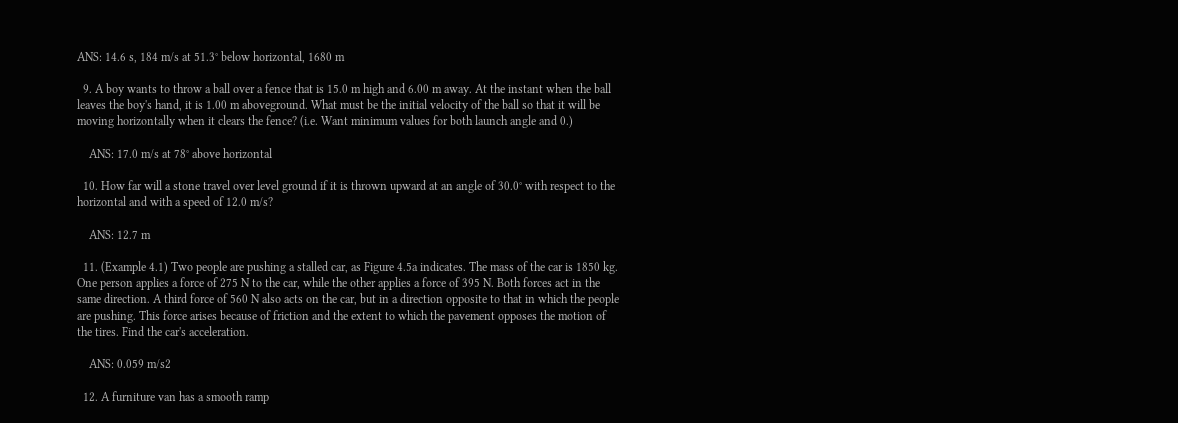ANS: 14.6 s, 184 m/s at 51.3° below horizontal, 1680 m

  9. A boy wants to throw a ball over a fence that is 15.0 m high and 6.00 m away. At the instant when the ball leaves the boy's hand, it is 1.00 m aboveground. What must be the initial velocity of the ball so that it will be moving horizontally when it clears the fence? (i.e. Want minimum values for both launch angle and 0.)

    ANS: 17.0 m/s at 78° above horizontal

  10. How far will a stone travel over level ground if it is thrown upward at an angle of 30.0° with respect to the horizontal and with a speed of 12.0 m/s?

    ANS: 12.7 m

  11. (Example 4.1) Two people are pushing a stalled car, as Figure 4.5a indicates. The mass of the car is 1850 kg. One person applies a force of 275 N to the car, while the other applies a force of 395 N. Both forces act in the same direction. A third force of 560 N also acts on the car, but in a direction opposite to that in which the people are pushing. This force arises because of friction and the extent to which the pavement opposes the motion of the tires. Find the car's acceleration.

    ANS: 0.059 m/s2

  12. A furniture van has a smooth ramp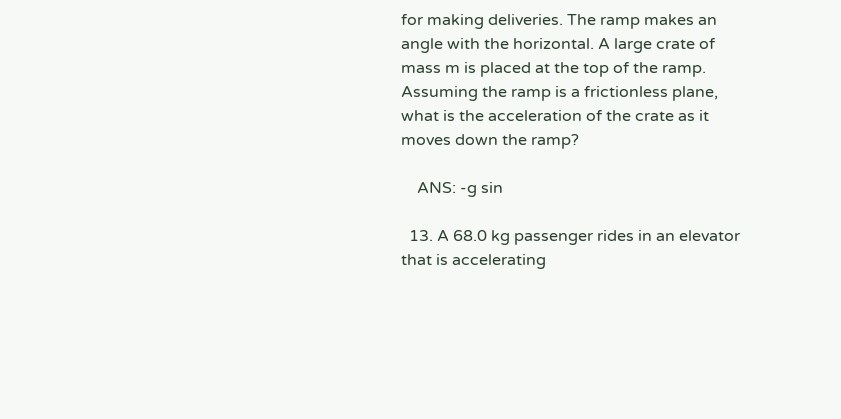for making deliveries. The ramp makes an angle with the horizontal. A large crate of mass m is placed at the top of the ramp. Assuming the ramp is a frictionless plane, what is the acceleration of the crate as it moves down the ramp?

    ANS: -g sin

  13. A 68.0 kg passenger rides in an elevator that is accelerating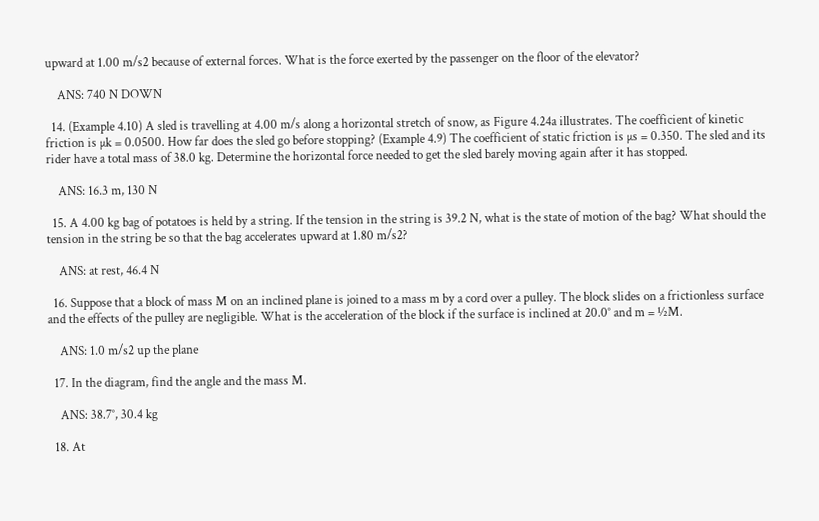upward at 1.00 m/s2 because of external forces. What is the force exerted by the passenger on the floor of the elevator?

    ANS: 740 N DOWN

  14. (Example 4.10) A sled is travelling at 4.00 m/s along a horizontal stretch of snow, as Figure 4.24a illustrates. The coefficient of kinetic friction is µk = 0.0500. How far does the sled go before stopping? (Example 4.9) The coefficient of static friction is µs = 0.350. The sled and its rider have a total mass of 38.0 kg. Determine the horizontal force needed to get the sled barely moving again after it has stopped.

    ANS: 16.3 m, 130 N

  15. A 4.00 kg bag of potatoes is held by a string. If the tension in the string is 39.2 N, what is the state of motion of the bag? What should the tension in the string be so that the bag accelerates upward at 1.80 m/s2?

    ANS: at rest, 46.4 N

  16. Suppose that a block of mass M on an inclined plane is joined to a mass m by a cord over a pulley. The block slides on a frictionless surface and the effects of the pulley are negligible. What is the acceleration of the block if the surface is inclined at 20.0° and m = ½M.

    ANS: 1.0 m/s2 up the plane

  17. In the diagram, find the angle and the mass M.

    ANS: 38.7°, 30.4 kg

  18. At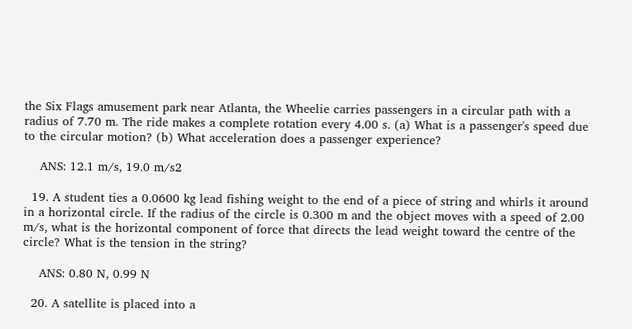the Six Flags amusement park near Atlanta, the Wheelie carries passengers in a circular path with a radius of 7.70 m. The ride makes a complete rotation every 4.00 s. (a) What is a passenger's speed due to the circular motion? (b) What acceleration does a passenger experience?

    ANS: 12.1 m/s, 19.0 m/s2

  19. A student ties a 0.0600 kg lead fishing weight to the end of a piece of string and whirls it around in a horizontal circle. If the radius of the circle is 0.300 m and the object moves with a speed of 2.00 m/s, what is the horizontal component of force that directs the lead weight toward the centre of the circle? What is the tension in the string?

    ANS: 0.80 N, 0.99 N

  20. A satellite is placed into a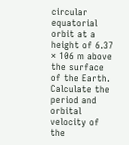circular equatorial orbit at a height of 6.37 × 106 m above the surface of the Earth. Calculate the period and orbital velocity of the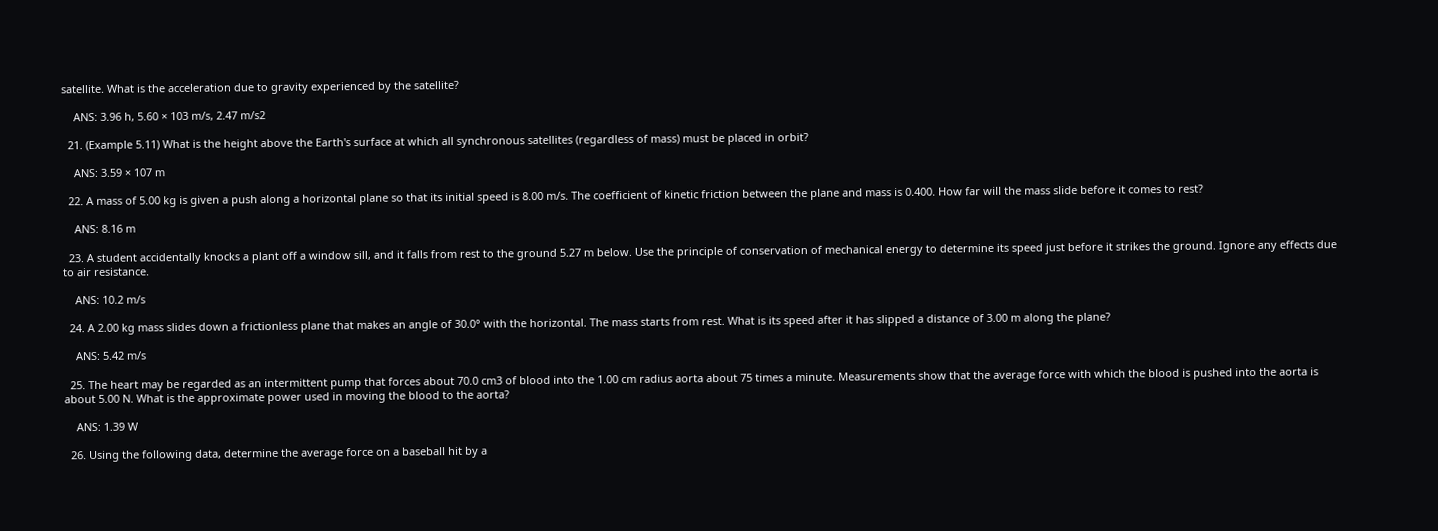satellite. What is the acceleration due to gravity experienced by the satellite?

    ANS: 3.96 h, 5.60 × 103 m/s, 2.47 m/s2

  21. (Example 5.11) What is the height above the Earth's surface at which all synchronous satellites (regardless of mass) must be placed in orbit?

    ANS: 3.59 × 107 m

  22. A mass of 5.00 kg is given a push along a horizontal plane so that its initial speed is 8.00 m/s. The coefficient of kinetic friction between the plane and mass is 0.400. How far will the mass slide before it comes to rest?

    ANS: 8.16 m

  23. A student accidentally knocks a plant off a window sill, and it falls from rest to the ground 5.27 m below. Use the principle of conservation of mechanical energy to determine its speed just before it strikes the ground. Ignore any effects due to air resistance.

    ANS: 10.2 m/s

  24. A 2.00 kg mass slides down a frictionless plane that makes an angle of 30.0° with the horizontal. The mass starts from rest. What is its speed after it has slipped a distance of 3.00 m along the plane?

    ANS: 5.42 m/s

  25. The heart may be regarded as an intermittent pump that forces about 70.0 cm3 of blood into the 1.00 cm radius aorta about 75 times a minute. Measurements show that the average force with which the blood is pushed into the aorta is about 5.00 N. What is the approximate power used in moving the blood to the aorta?

    ANS: 1.39 W

  26. Using the following data, determine the average force on a baseball hit by a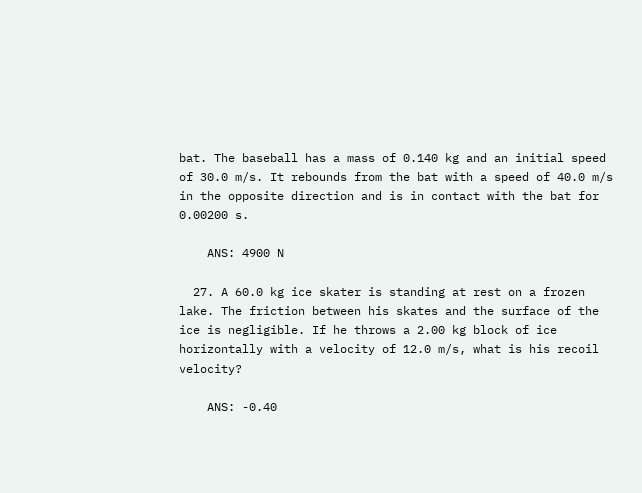bat. The baseball has a mass of 0.140 kg and an initial speed of 30.0 m/s. It rebounds from the bat with a speed of 40.0 m/s in the opposite direction and is in contact with the bat for 0.00200 s.

    ANS: 4900 N

  27. A 60.0 kg ice skater is standing at rest on a frozen lake. The friction between his skates and the surface of the ice is negligible. If he throws a 2.00 kg block of ice horizontally with a velocity of 12.0 m/s, what is his recoil velocity?

    ANS: -0.40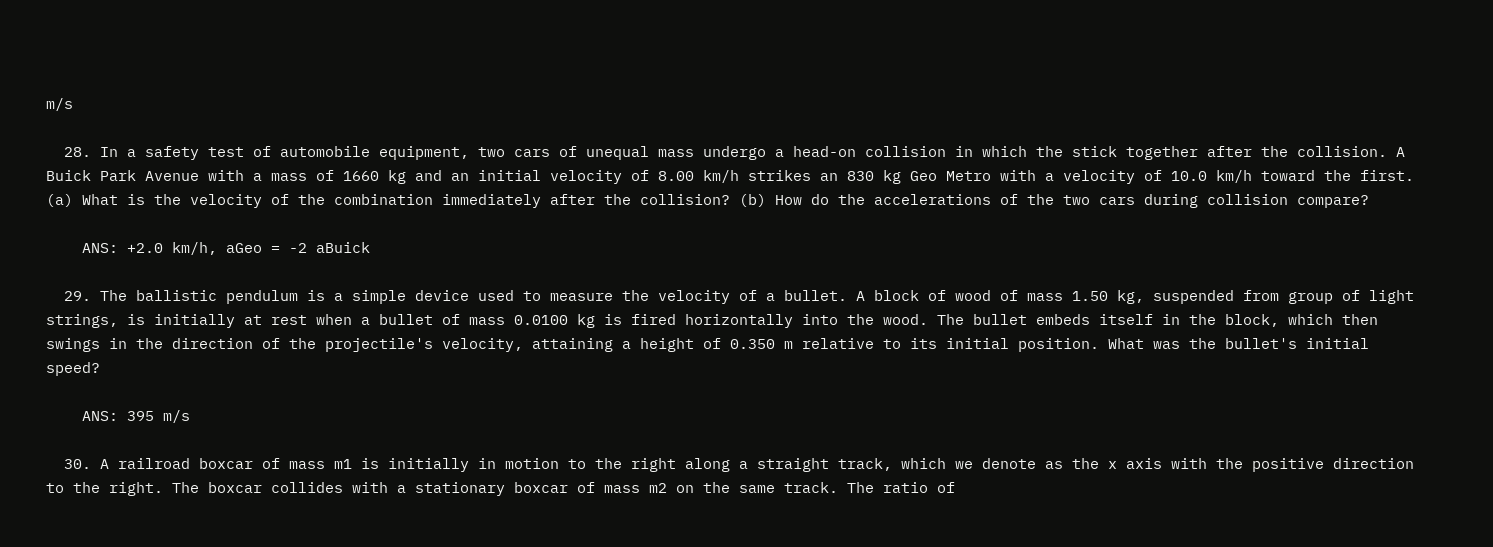m/s

  28. In a safety test of automobile equipment, two cars of unequal mass undergo a head-on collision in which the stick together after the collision. A Buick Park Avenue with a mass of 1660 kg and an initial velocity of 8.00 km/h strikes an 830 kg Geo Metro with a velocity of 10.0 km/h toward the first. (a) What is the velocity of the combination immediately after the collision? (b) How do the accelerations of the two cars during collision compare?

    ANS: +2.0 km/h, aGeo = -2 aBuick

  29. The ballistic pendulum is a simple device used to measure the velocity of a bullet. A block of wood of mass 1.50 kg, suspended from group of light strings, is initially at rest when a bullet of mass 0.0100 kg is fired horizontally into the wood. The bullet embeds itself in the block, which then swings in the direction of the projectile's velocity, attaining a height of 0.350 m relative to its initial position. What was the bullet's initial speed?

    ANS: 395 m/s

  30. A railroad boxcar of mass m1 is initially in motion to the right along a straight track, which we denote as the x axis with the positive direction to the right. The boxcar collides with a stationary boxcar of mass m2 on the same track. The ratio of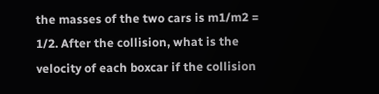the masses of the two cars is m1/m2 = 1/2. After the collision, what is the velocity of each boxcar if the collision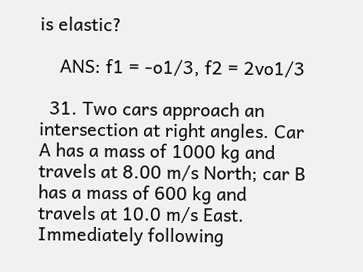is elastic?

    ANS: f1 = -o1/3, f2 = 2vo1/3

  31. Two cars approach an intersection at right angles. Car A has a mass of 1000 kg and travels at 8.00 m/s North; car B has a mass of 600 kg and travels at 10.0 m/s East. Immediately following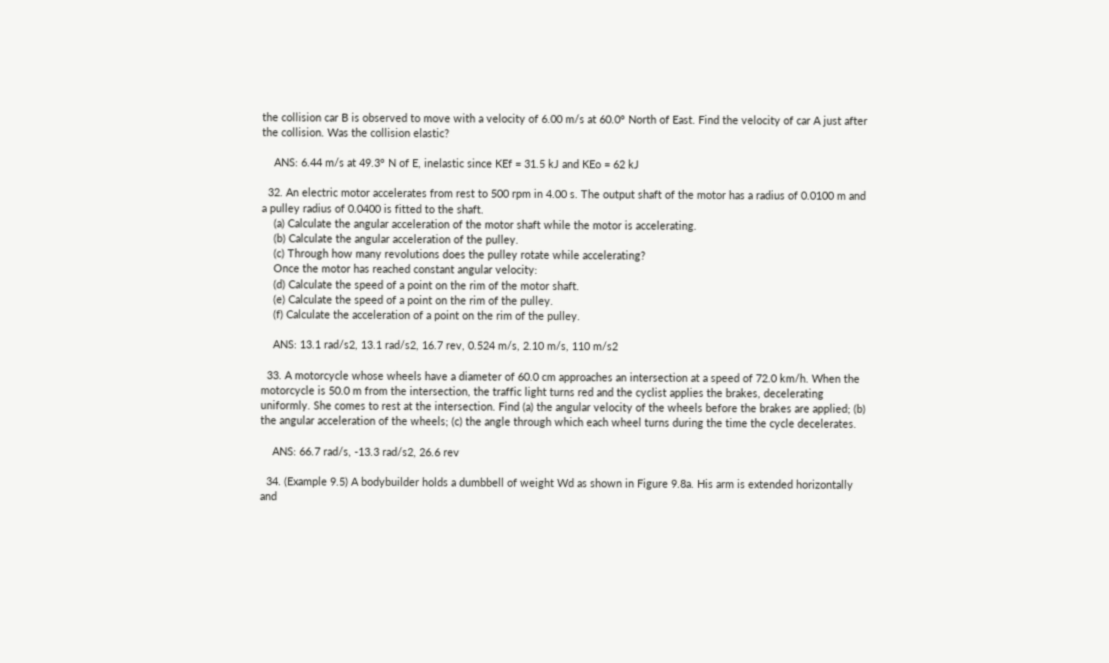the collision car B is observed to move with a velocity of 6.00 m/s at 60.0° North of East. Find the velocity of car A just after the collision. Was the collision elastic?

    ANS: 6.44 m/s at 49.3° N of E, inelastic since KEf = 31.5 kJ and KEo = 62 kJ

  32. An electric motor accelerates from rest to 500 rpm in 4.00 s. The output shaft of the motor has a radius of 0.0100 m and a pulley radius of 0.0400 is fitted to the shaft.
    (a) Calculate the angular acceleration of the motor shaft while the motor is accelerating.
    (b) Calculate the angular acceleration of the pulley.
    (c) Through how many revolutions does the pulley rotate while accelerating?
    Once the motor has reached constant angular velocity:
    (d) Calculate the speed of a point on the rim of the motor shaft.
    (e) Calculate the speed of a point on the rim of the pulley.
    (f) Calculate the acceleration of a point on the rim of the pulley.

    ANS: 13.1 rad/s2, 13.1 rad/s2, 16.7 rev, 0.524 m/s, 2.10 m/s, 110 m/s2

  33. A motorcycle whose wheels have a diameter of 60.0 cm approaches an intersection at a speed of 72.0 km/h. When the motorcycle is 50.0 m from the intersection, the traffic light turns red and the cyclist applies the brakes, decelerating uniformly. She comes to rest at the intersection. Find (a) the angular velocity of the wheels before the brakes are applied; (b) the angular acceleration of the wheels; (c) the angle through which each wheel turns during the time the cycle decelerates.

    ANS: 66.7 rad/s, -13.3 rad/s2, 26.6 rev

  34. (Example 9.5) A bodybuilder holds a dumbbell of weight Wd as shown in Figure 9.8a. His arm is extended horizontally and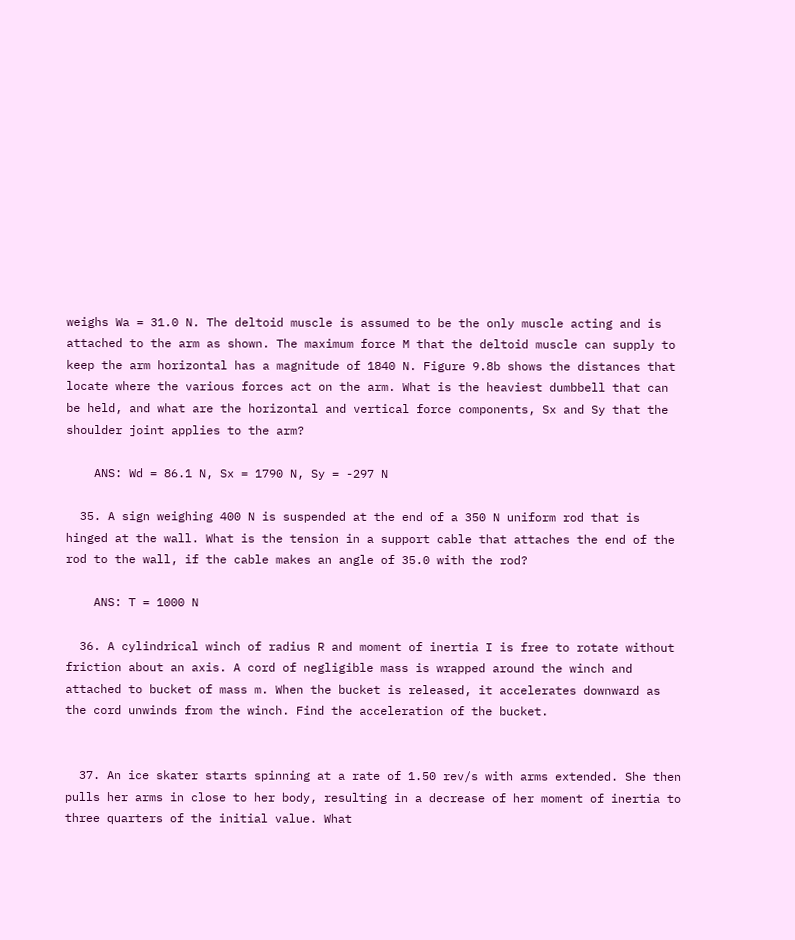weighs Wa = 31.0 N. The deltoid muscle is assumed to be the only muscle acting and is attached to the arm as shown. The maximum force M that the deltoid muscle can supply to keep the arm horizontal has a magnitude of 1840 N. Figure 9.8b shows the distances that locate where the various forces act on the arm. What is the heaviest dumbbell that can be held, and what are the horizontal and vertical force components, Sx and Sy that the shoulder joint applies to the arm?

    ANS: Wd = 86.1 N, Sx = 1790 N, Sy = -297 N

  35. A sign weighing 400 N is suspended at the end of a 350 N uniform rod that is hinged at the wall. What is the tension in a support cable that attaches the end of the rod to the wall, if the cable makes an angle of 35.0 with the rod?

    ANS: T = 1000 N

  36. A cylindrical winch of radius R and moment of inertia I is free to rotate without friction about an axis. A cord of negligible mass is wrapped around the winch and attached to bucket of mass m. When the bucket is released, it accelerates downward as the cord unwinds from the winch. Find the acceleration of the bucket.


  37. An ice skater starts spinning at a rate of 1.50 rev/s with arms extended. She then pulls her arms in close to her body, resulting in a decrease of her moment of inertia to three quarters of the initial value. What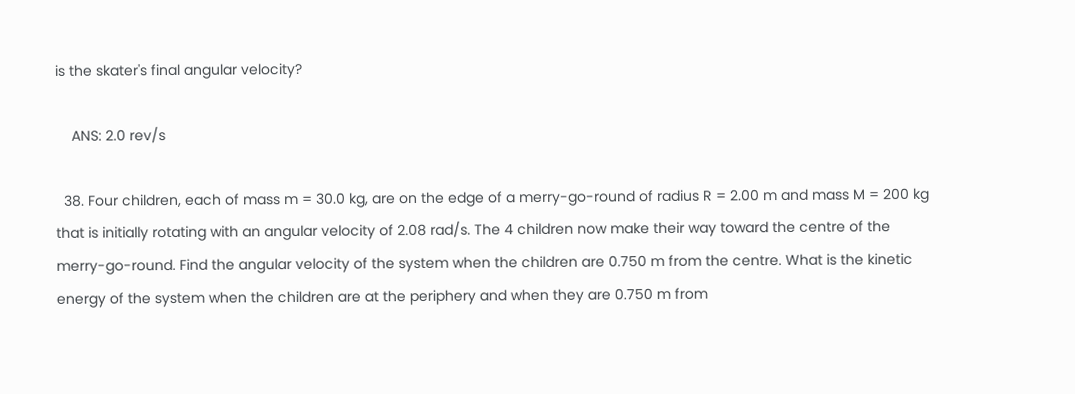is the skater's final angular velocity?

    ANS: 2.0 rev/s

  38. Four children, each of mass m = 30.0 kg, are on the edge of a merry-go-round of radius R = 2.00 m and mass M = 200 kg that is initially rotating with an angular velocity of 2.08 rad/s. The 4 children now make their way toward the centre of the merry-go-round. Find the angular velocity of the system when the children are 0.750 m from the centre. What is the kinetic energy of the system when the children are at the periphery and when they are 0.750 m from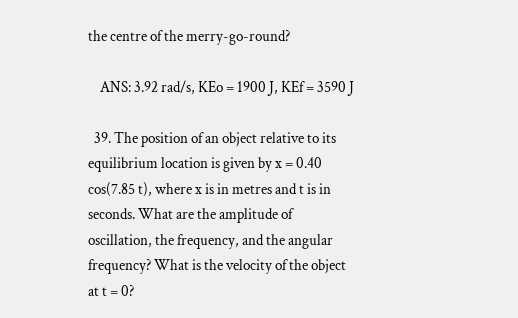the centre of the merry-go-round?

    ANS: 3.92 rad/s, KEo = 1900 J, KEf = 3590 J

  39. The position of an object relative to its equilibrium location is given by x = 0.40 cos(7.85 t), where x is in metres and t is in seconds. What are the amplitude of oscillation, the frequency, and the angular frequency? What is the velocity of the object at t = 0?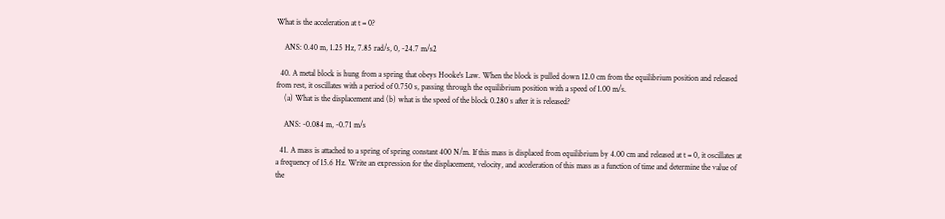What is the acceleration at t = 0?

    ANS: 0.40 m, 1.25 Hz, 7.85 rad/s, 0, -24.7 m/s2

  40. A metal block is hung from a spring that obeys Hooke's Law. When the block is pulled down 12.0 cm from the equilibrium position and released from rest, it oscillates with a period of 0.750 s, passing through the equilibrium position with a speed of 1.00 m/s.
    (a) What is the displacement and (b) what is the speed of the block 0.280 s after it is released?

    ANS: -0.084 m, -0.71 m/s

  41. A mass is attached to a spring of spring constant 400 N/m. If this mass is displaced from equilibrium by 4.00 cm and released at t = 0, it oscillates at a frequency of 15.6 Hz. Write an expression for the displacement, velocity, and acceleration of this mass as a function of time and determine the value of the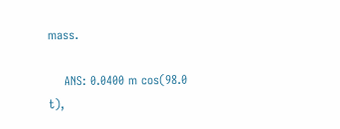mass.

    ANS: 0.0400 m cos(98.0 t),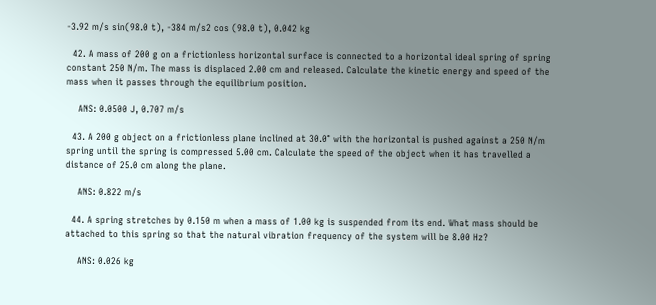-3.92 m/s sin(98.0 t), -384 m/s2 cos (98.0 t), 0.042 kg

  42. A mass of 200 g on a frictionless horizontal surface is connected to a horizontal ideal spring of spring constant 250 N/m. The mass is displaced 2.00 cm and released. Calculate the kinetic energy and speed of the mass when it passes through the equilibrium position.

    ANS: 0.0500 J, 0.707 m/s

  43. A 200 g object on a frictionless plane inclined at 30.0° with the horizontal is pushed against a 250 N/m spring until the spring is compressed 5.00 cm. Calculate the speed of the object when it has travelled a distance of 25.0 cm along the plane.

    ANS: 0.822 m/s

  44. A spring stretches by 0.150 m when a mass of 1.00 kg is suspended from its end. What mass should be attached to this spring so that the natural vibration frequency of the system will be 8.00 Hz?

    ANS: 0.026 kg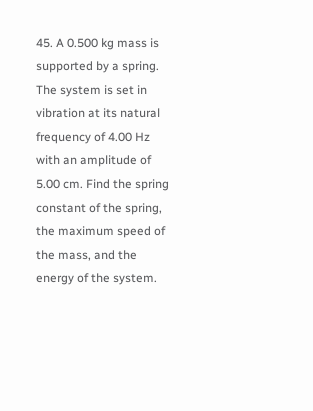45. A 0.500 kg mass is supported by a spring. The system is set in vibration at its natural frequency of 4.00 Hz with an amplitude of 5.00 cm. Find the spring constant of the spring, the maximum speed of the mass, and the energy of the system.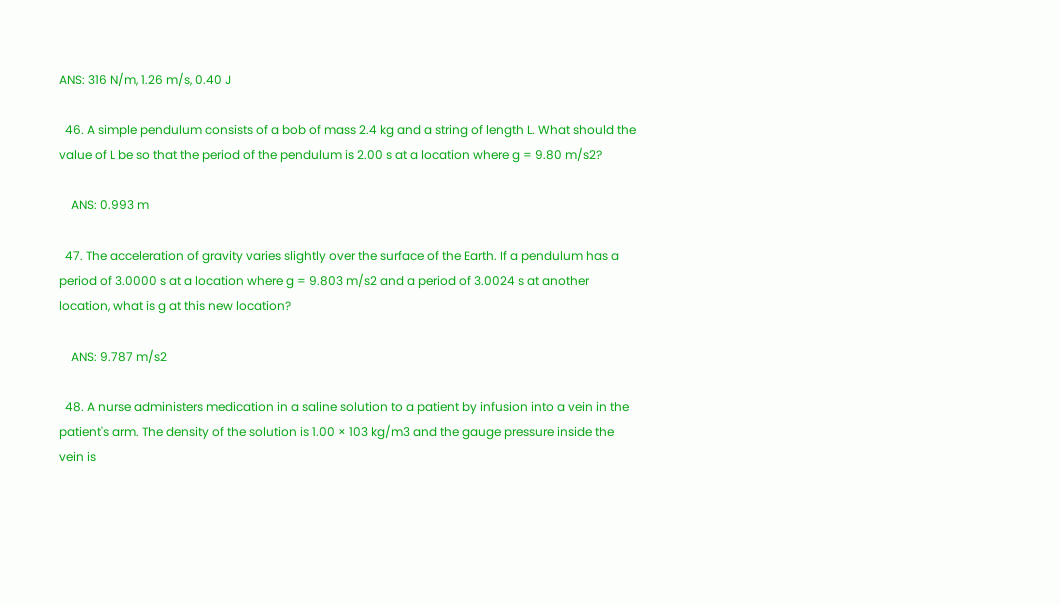ANS: 316 N/m, 1.26 m/s, 0.40 J

  46. A simple pendulum consists of a bob of mass 2.4 kg and a string of length L. What should the value of L be so that the period of the pendulum is 2.00 s at a location where g = 9.80 m/s2?

    ANS: 0.993 m

  47. The acceleration of gravity varies slightly over the surface of the Earth. If a pendulum has a period of 3.0000 s at a location where g = 9.803 m/s2 and a period of 3.0024 s at another location, what is g at this new location?

    ANS: 9.787 m/s2

  48. A nurse administers medication in a saline solution to a patient by infusion into a vein in the patient's arm. The density of the solution is 1.00 × 103 kg/m3 and the gauge pressure inside the vein is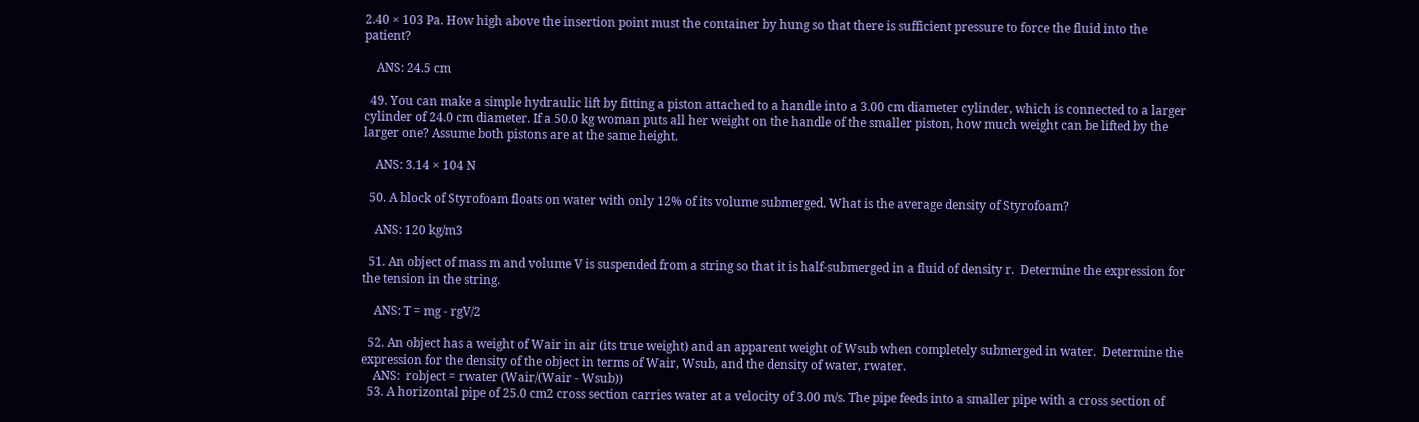2.40 × 103 Pa. How high above the insertion point must the container by hung so that there is sufficient pressure to force the fluid into the patient?

    ANS: 24.5 cm

  49. You can make a simple hydraulic lift by fitting a piston attached to a handle into a 3.00 cm diameter cylinder, which is connected to a larger cylinder of 24.0 cm diameter. If a 50.0 kg woman puts all her weight on the handle of the smaller piston, how much weight can be lifted by the larger one? Assume both pistons are at the same height.

    ANS: 3.14 × 104 N

  50. A block of Styrofoam floats on water with only 12% of its volume submerged. What is the average density of Styrofoam?

    ANS: 120 kg/m3

  51. An object of mass m and volume V is suspended from a string so that it is half-submerged in a fluid of density r.  Determine the expression for the tension in the string.

    ANS: T = mg - rgV/2

  52. An object has a weight of Wair in air (its true weight) and an apparent weight of Wsub when completely submerged in water.  Determine the expression for the density of the object in terms of Wair, Wsub, and the density of water, rwater.
    ANS:  robject = rwater (Wair/(Wair - Wsub))
  53. A horizontal pipe of 25.0 cm2 cross section carries water at a velocity of 3.00 m/s. The pipe feeds into a smaller pipe with a cross section of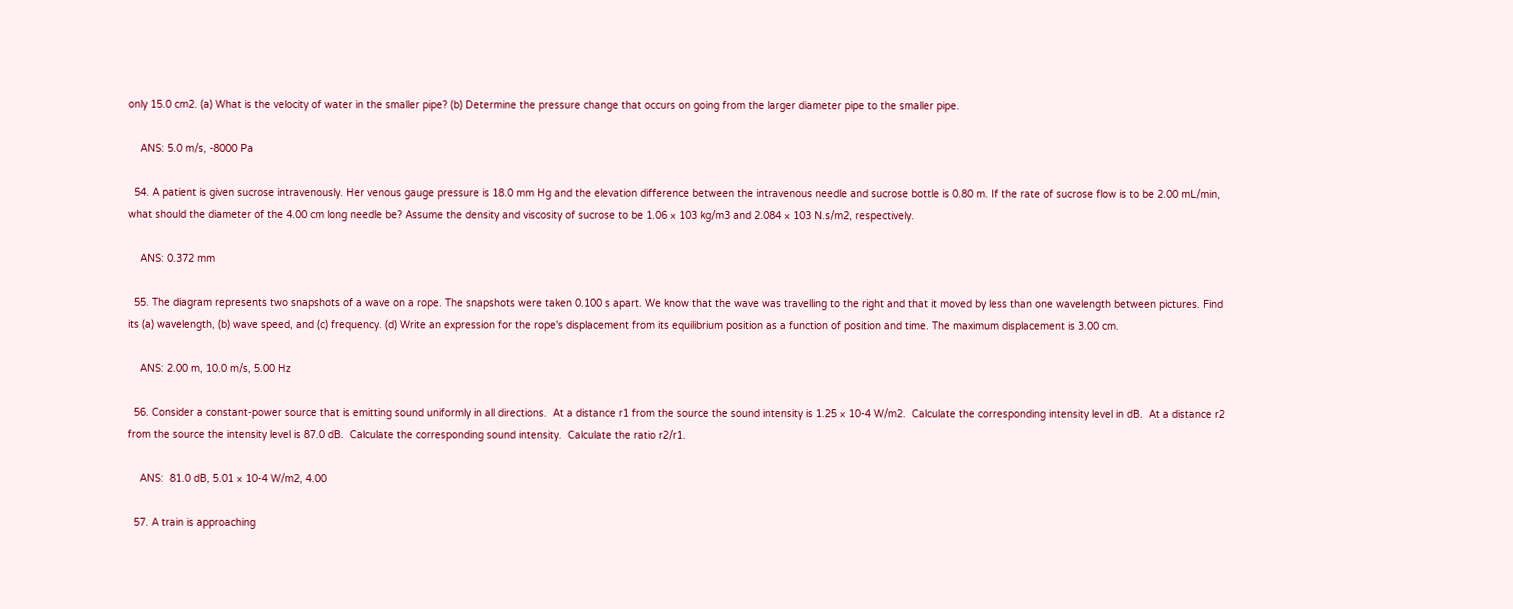only 15.0 cm2. (a) What is the velocity of water in the smaller pipe? (b) Determine the pressure change that occurs on going from the larger diameter pipe to the smaller pipe.

    ANS: 5.0 m/s, -8000 Pa

  54. A patient is given sucrose intravenously. Her venous gauge pressure is 18.0 mm Hg and the elevation difference between the intravenous needle and sucrose bottle is 0.80 m. If the rate of sucrose flow is to be 2.00 mL/min, what should the diameter of the 4.00 cm long needle be? Assume the density and viscosity of sucrose to be 1.06 × 103 kg/m3 and 2.084 × 103 N.s/m2, respectively.

    ANS: 0.372 mm

  55. The diagram represents two snapshots of a wave on a rope. The snapshots were taken 0.100 s apart. We know that the wave was travelling to the right and that it moved by less than one wavelength between pictures. Find its (a) wavelength, (b) wave speed, and (c) frequency. (d) Write an expression for the rope's displacement from its equilibrium position as a function of position and time. The maximum displacement is 3.00 cm.

    ANS: 2.00 m, 10.0 m/s, 5.00 Hz

  56. Consider a constant-power source that is emitting sound uniformly in all directions.  At a distance r1 from the source the sound intensity is 1.25 × 10-4 W/m2.  Calculate the corresponding intensity level in dB.  At a distance r2 from the source the intensity level is 87.0 dB.  Calculate the corresponding sound intensity.  Calculate the ratio r2/r1.

    ANS:  81.0 dB, 5.01 × 10-4 W/m2, 4.00

  57. A train is approaching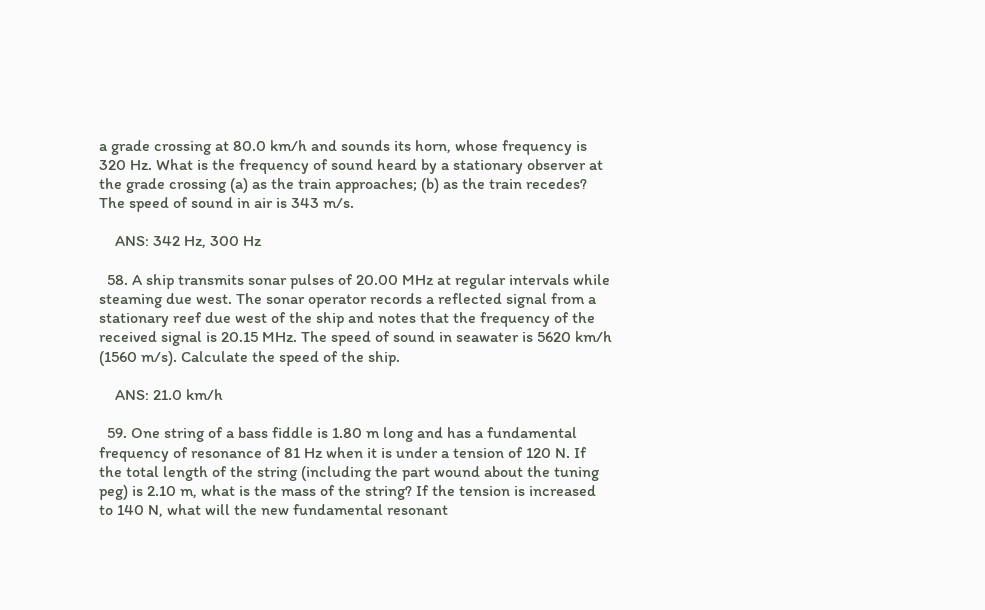a grade crossing at 80.0 km/h and sounds its horn, whose frequency is 320 Hz. What is the frequency of sound heard by a stationary observer at the grade crossing (a) as the train approaches; (b) as the train recedes? The speed of sound in air is 343 m/s.

    ANS: 342 Hz, 300 Hz

  58. A ship transmits sonar pulses of 20.00 MHz at regular intervals while steaming due west. The sonar operator records a reflected signal from a stationary reef due west of the ship and notes that the frequency of the received signal is 20.15 MHz. The speed of sound in seawater is 5620 km/h (1560 m/s). Calculate the speed of the ship.

    ANS: 21.0 km/h

  59. One string of a bass fiddle is 1.80 m long and has a fundamental frequency of resonance of 81 Hz when it is under a tension of 120 N. If the total length of the string (including the part wound about the tuning peg) is 2.10 m, what is the mass of the string? If the tension is increased to 140 N, what will the new fundamental resonant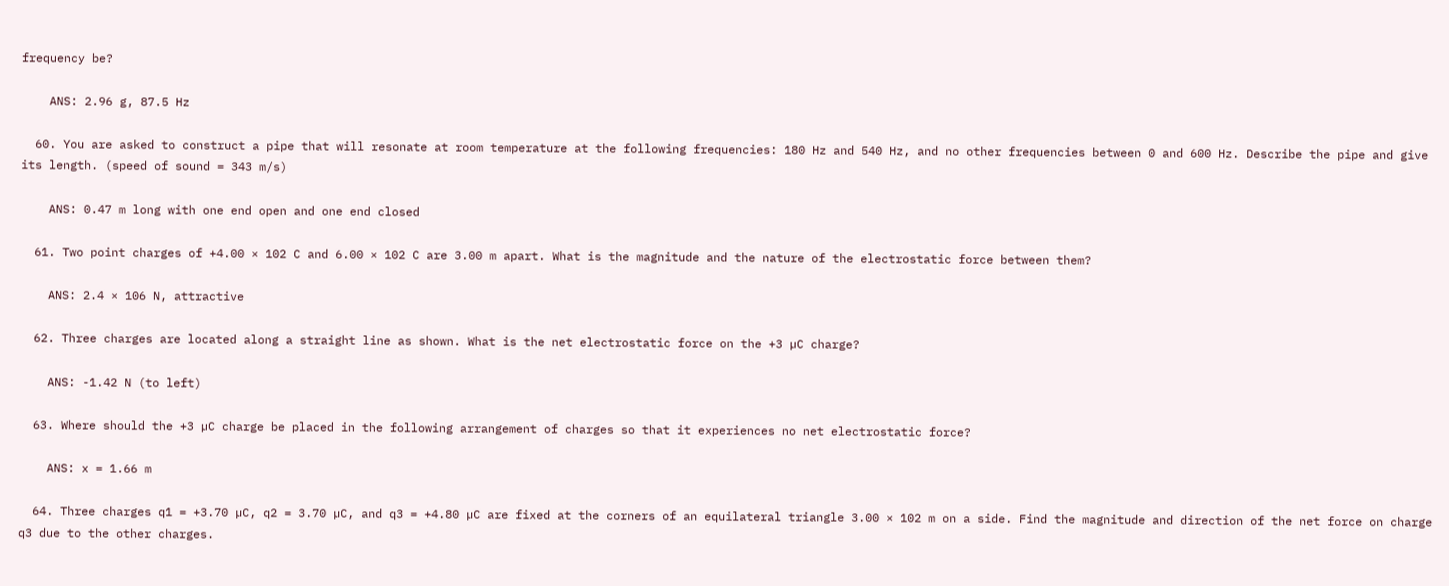frequency be?

    ANS: 2.96 g, 87.5 Hz

  60. You are asked to construct a pipe that will resonate at room temperature at the following frequencies: 180 Hz and 540 Hz, and no other frequencies between 0 and 600 Hz. Describe the pipe and give its length. (speed of sound = 343 m/s)

    ANS: 0.47 m long with one end open and one end closed

  61. Two point charges of +4.00 × 102 C and 6.00 × 102 C are 3.00 m apart. What is the magnitude and the nature of the electrostatic force between them?

    ANS: 2.4 × 106 N, attractive

  62. Three charges are located along a straight line as shown. What is the net electrostatic force on the +3 µC charge?

    ANS: -1.42 N (to left)

  63. Where should the +3 µC charge be placed in the following arrangement of charges so that it experiences no net electrostatic force?

    ANS: x = 1.66 m

  64. Three charges q1 = +3.70 µC, q2 = 3.70 µC, and q3 = +4.80 µC are fixed at the corners of an equilateral triangle 3.00 × 102 m on a side. Find the magnitude and direction of the net force on charge q3 due to the other charges.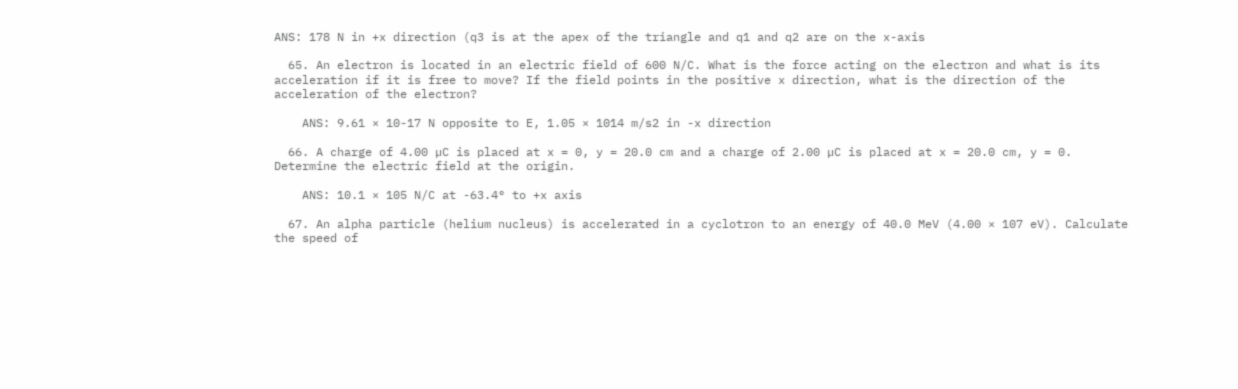ANS: 178 N in +x direction (q3 is at the apex of the triangle and q1 and q2 are on the x-axis

  65. An electron is located in an electric field of 600 N/C. What is the force acting on the electron and what is its acceleration if it is free to move? If the field points in the positive x direction, what is the direction of the acceleration of the electron?

    ANS: 9.61 × 10-17 N opposite to E, 1.05 × 1014 m/s2 in -x direction

  66. A charge of 4.00 µC is placed at x = 0, y = 20.0 cm and a charge of 2.00 µC is placed at x = 20.0 cm, y = 0. Determine the electric field at the origin.

    ANS: 10.1 × 105 N/C at -63.4° to +x axis

  67. An alpha particle (helium nucleus) is accelerated in a cyclotron to an energy of 40.0 MeV (4.00 × 107 eV). Calculate the speed of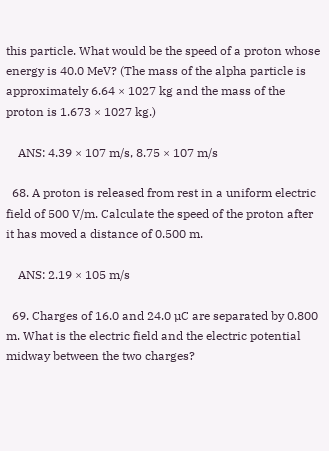this particle. What would be the speed of a proton whose energy is 40.0 MeV? (The mass of the alpha particle is approximately 6.64 × 1027 kg and the mass of the proton is 1.673 × 1027 kg.)

    ANS: 4.39 × 107 m/s, 8.75 × 107 m/s

  68. A proton is released from rest in a uniform electric field of 500 V/m. Calculate the speed of the proton after it has moved a distance of 0.500 m.

    ANS: 2.19 × 105 m/s

  69. Charges of 16.0 and 24.0 µC are separated by 0.800 m. What is the electric field and the electric potential midway between the two charges?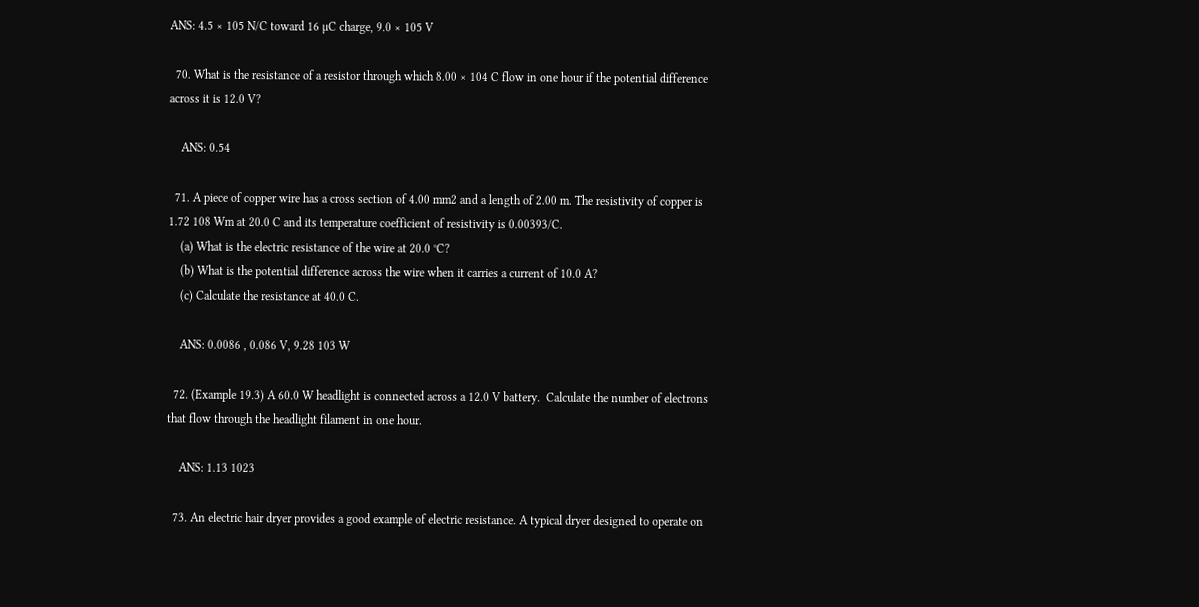ANS: 4.5 × 105 N/C toward 16 µC charge, 9.0 × 105 V

  70. What is the resistance of a resistor through which 8.00 × 104 C flow in one hour if the potential difference across it is 12.0 V?

    ANS: 0.54

  71. A piece of copper wire has a cross section of 4.00 mm2 and a length of 2.00 m. The resistivity of copper is 1.72 108 Wm at 20.0 C and its temperature coefficient of resistivity is 0.00393/C.
    (a) What is the electric resistance of the wire at 20.0 °C?
    (b) What is the potential difference across the wire when it carries a current of 10.0 A?
    (c) Calculate the resistance at 40.0 C.

    ANS: 0.0086 , 0.086 V, 9.28 103 W

  72. (Example 19.3) A 60.0 W headlight is connected across a 12.0 V battery.  Calculate the number of electrons that flow through the headlight filament in one hour.

    ANS: 1.13 1023

  73. An electric hair dryer provides a good example of electric resistance. A typical dryer designed to operate on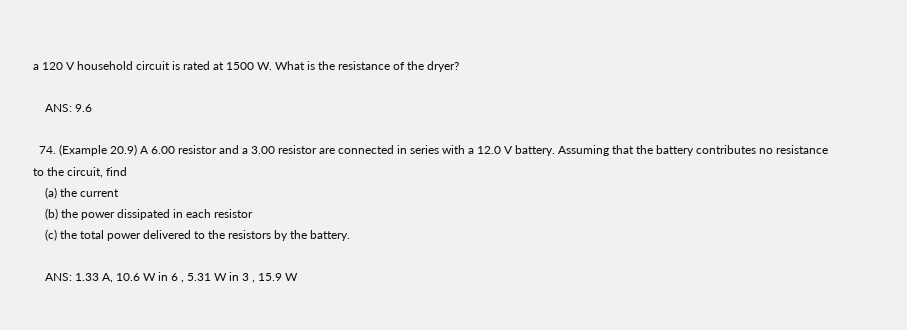a 120 V household circuit is rated at 1500 W. What is the resistance of the dryer?

    ANS: 9.6

  74. (Example 20.9) A 6.00 resistor and a 3.00 resistor are connected in series with a 12.0 V battery. Assuming that the battery contributes no resistance to the circuit, find
    (a) the current
    (b) the power dissipated in each resistor
    (c) the total power delivered to the resistors by the battery.

    ANS: 1.33 A, 10.6 W in 6 , 5.31 W in 3 , 15.9 W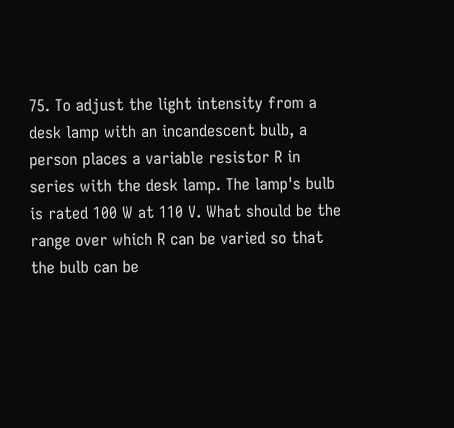75. To adjust the light intensity from a desk lamp with an incandescent bulb, a person places a variable resistor R in series with the desk lamp. The lamp's bulb is rated 100 W at 110 V. What should be the range over which R can be varied so that the bulb can be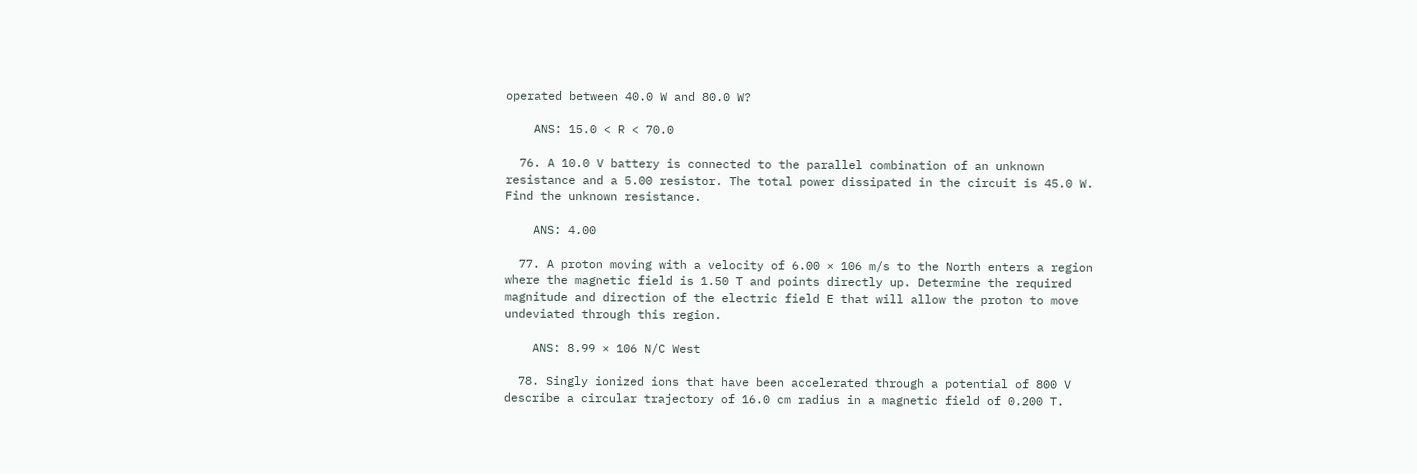operated between 40.0 W and 80.0 W?

    ANS: 15.0 < R < 70.0

  76. A 10.0 V battery is connected to the parallel combination of an unknown resistance and a 5.00 resistor. The total power dissipated in the circuit is 45.0 W. Find the unknown resistance.

    ANS: 4.00

  77. A proton moving with a velocity of 6.00 × 106 m/s to the North enters a region where the magnetic field is 1.50 T and points directly up. Determine the required magnitude and direction of the electric field E that will allow the proton to move undeviated through this region.

    ANS: 8.99 × 106 N/C West

  78. Singly ionized ions that have been accelerated through a potential of 800 V describe a circular trajectory of 16.0 cm radius in a magnetic field of 0.200 T.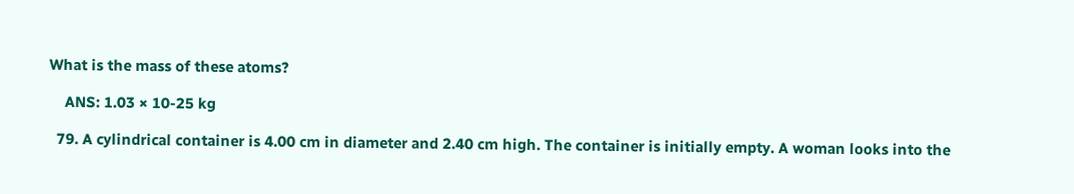What is the mass of these atoms?

    ANS: 1.03 × 10-25 kg

  79. A cylindrical container is 4.00 cm in diameter and 2.40 cm high. The container is initially empty. A woman looks into the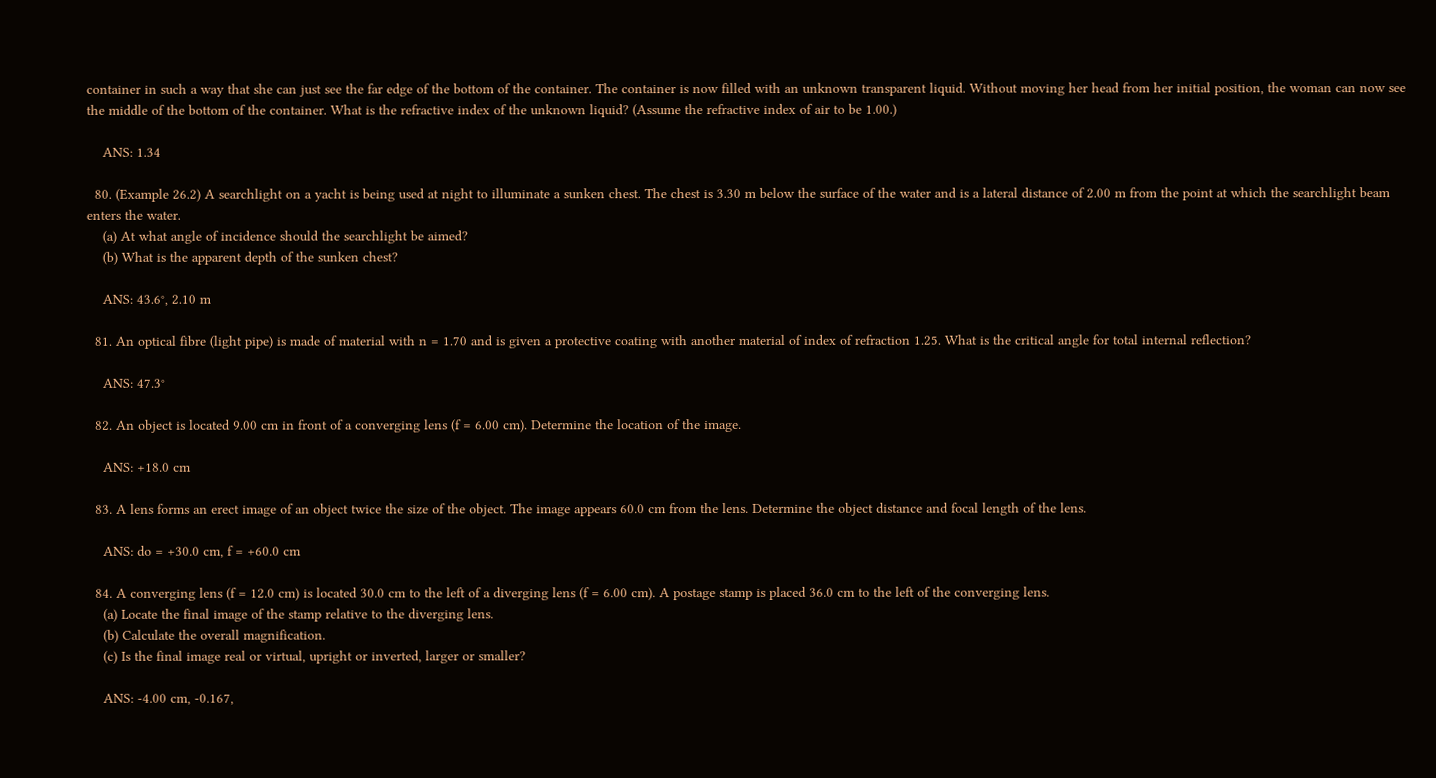container in such a way that she can just see the far edge of the bottom of the container. The container is now filled with an unknown transparent liquid. Without moving her head from her initial position, the woman can now see the middle of the bottom of the container. What is the refractive index of the unknown liquid? (Assume the refractive index of air to be 1.00.)

    ANS: 1.34

  80. (Example 26.2) A searchlight on a yacht is being used at night to illuminate a sunken chest. The chest is 3.30 m below the surface of the water and is a lateral distance of 2.00 m from the point at which the searchlight beam enters the water.
    (a) At what angle of incidence should the searchlight be aimed?
    (b) What is the apparent depth of the sunken chest?

    ANS: 43.6°, 2.10 m

  81. An optical fibre (light pipe) is made of material with n = 1.70 and is given a protective coating with another material of index of refraction 1.25. What is the critical angle for total internal reflection?

    ANS: 47.3°

  82. An object is located 9.00 cm in front of a converging lens (f = 6.00 cm). Determine the location of the image.

    ANS: +18.0 cm

  83. A lens forms an erect image of an object twice the size of the object. The image appears 60.0 cm from the lens. Determine the object distance and focal length of the lens.

    ANS: do = +30.0 cm, f = +60.0 cm

  84. A converging lens (f = 12.0 cm) is located 30.0 cm to the left of a diverging lens (f = 6.00 cm). A postage stamp is placed 36.0 cm to the left of the converging lens.
    (a) Locate the final image of the stamp relative to the diverging lens.
    (b) Calculate the overall magnification.
    (c) Is the final image real or virtual, upright or inverted, larger or smaller?

    ANS: -4.00 cm, -0.167,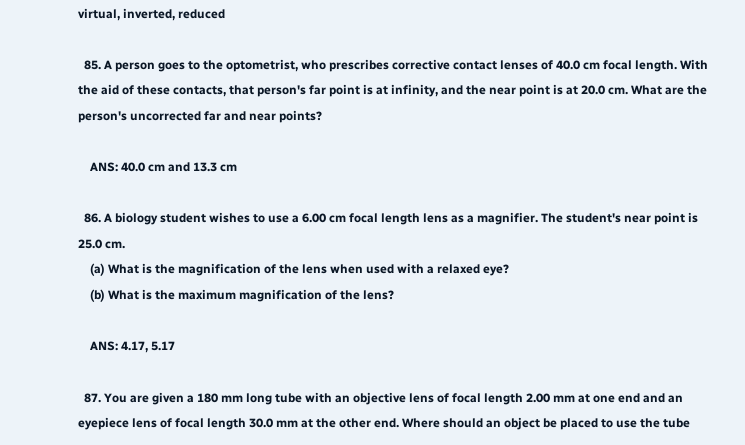virtual, inverted, reduced

  85. A person goes to the optometrist, who prescribes corrective contact lenses of 40.0 cm focal length. With the aid of these contacts, that person's far point is at infinity, and the near point is at 20.0 cm. What are the person's uncorrected far and near points?

    ANS: 40.0 cm and 13.3 cm

  86. A biology student wishes to use a 6.00 cm focal length lens as a magnifier. The student's near point is 25.0 cm.
    (a) What is the magnification of the lens when used with a relaxed eye?
    (b) What is the maximum magnification of the lens?

    ANS: 4.17, 5.17

  87. You are given a 180 mm long tube with an objective lens of focal length 2.00 mm at one end and an eyepiece lens of focal length 30.0 mm at the other end. Where should an object be placed to use the tube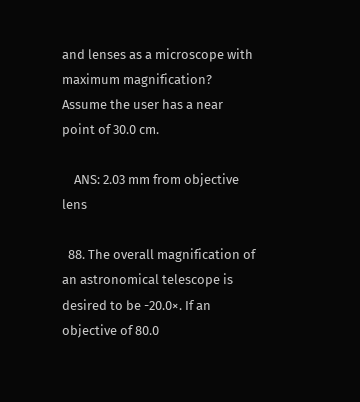and lenses as a microscope with maximum magnification? Assume the user has a near point of 30.0 cm.

    ANS: 2.03 mm from objective lens

  88. The overall magnification of an astronomical telescope is desired to be -20.0×. If an objective of 80.0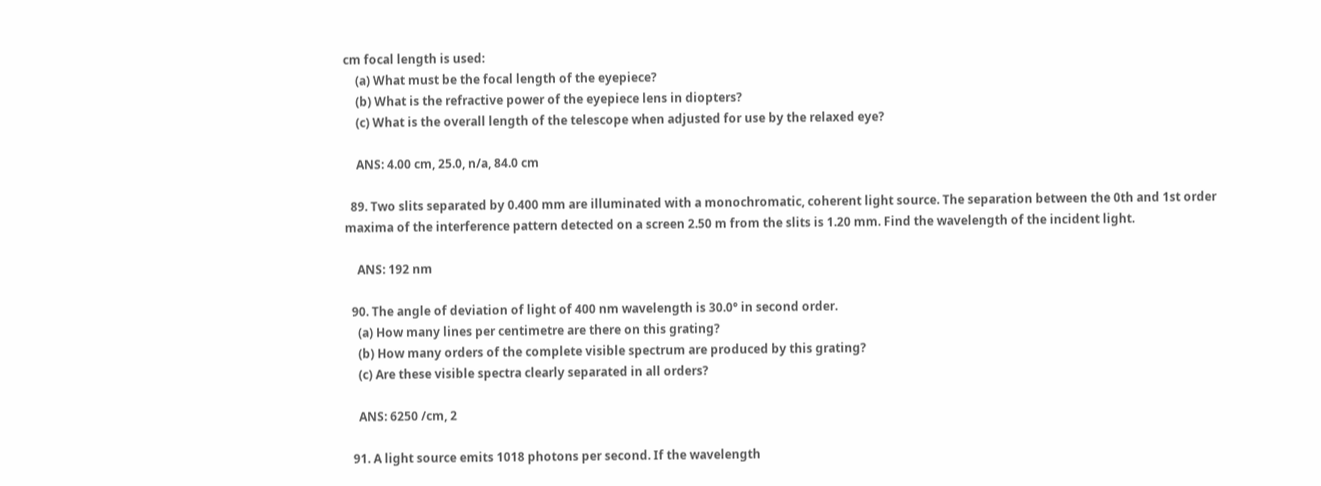cm focal length is used:
    (a) What must be the focal length of the eyepiece?
    (b) What is the refractive power of the eyepiece lens in diopters?
    (c) What is the overall length of the telescope when adjusted for use by the relaxed eye?

    ANS: 4.00 cm, 25.0, n/a, 84.0 cm

  89. Two slits separated by 0.400 mm are illuminated with a monochromatic, coherent light source. The separation between the 0th and 1st order maxima of the interference pattern detected on a screen 2.50 m from the slits is 1.20 mm. Find the wavelength of the incident light.

    ANS: 192 nm

  90. The angle of deviation of light of 400 nm wavelength is 30.0° in second order.
    (a) How many lines per centimetre are there on this grating?
    (b) How many orders of the complete visible spectrum are produced by this grating?
    (c) Are these visible spectra clearly separated in all orders?

    ANS: 6250 /cm, 2

  91. A light source emits 1018 photons per second. If the wavelength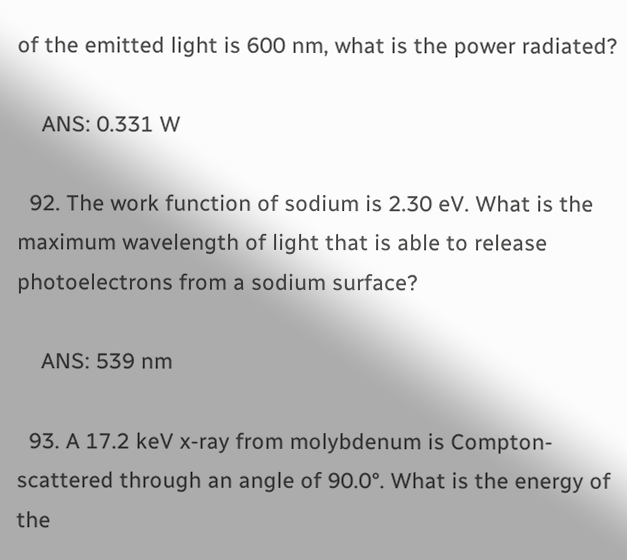of the emitted light is 600 nm, what is the power radiated?

    ANS: 0.331 W

  92. The work function of sodium is 2.30 eV. What is the maximum wavelength of light that is able to release photoelectrons from a sodium surface?

    ANS: 539 nm

  93. A 17.2 keV x-ray from molybdenum is Compton-scattered through an angle of 90.0°. What is the energy of the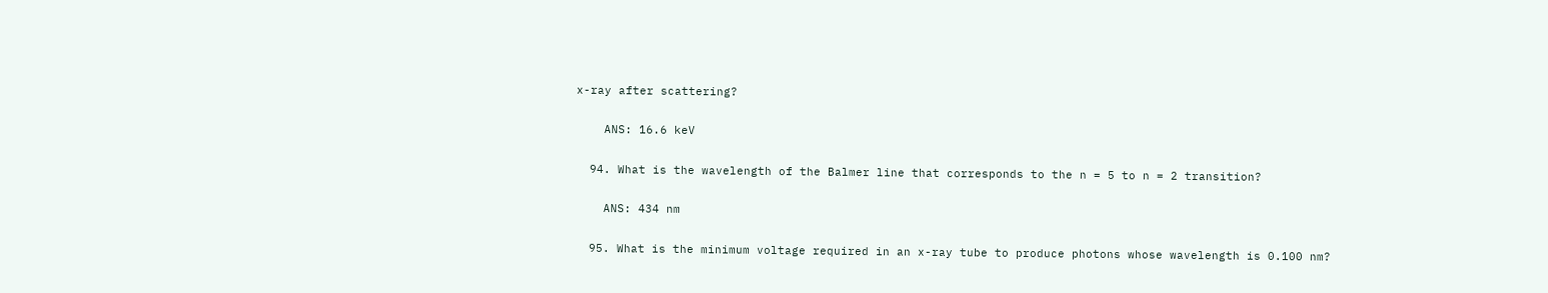x-ray after scattering?

    ANS: 16.6 keV

  94. What is the wavelength of the Balmer line that corresponds to the n = 5 to n = 2 transition?

    ANS: 434 nm

  95. What is the minimum voltage required in an x-ray tube to produce photons whose wavelength is 0.100 nm?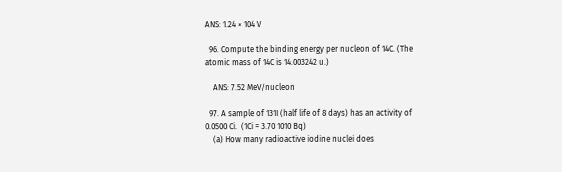ANS: 1.24 × 104 V

  96. Compute the binding energy per nucleon of 14C. (The atomic mass of 14C is 14.003242 u.)

    ANS: 7.52 MeV/nucleon

  97. A sample of 131I (half life of 8 days) has an activity of 0.0500 Ci.  (1Ci = 3.70 1010 Bq)
    (a) How many radioactive iodine nuclei does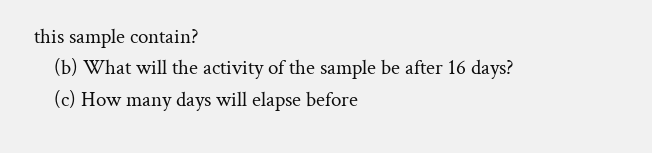this sample contain?
    (b) What will the activity of the sample be after 16 days?
    (c) How many days will elapse before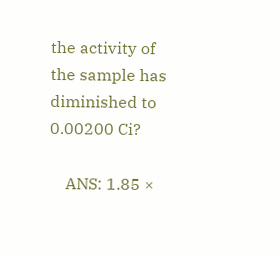the activity of the sample has diminished to 0.00200 Ci?

    ANS: 1.85 ×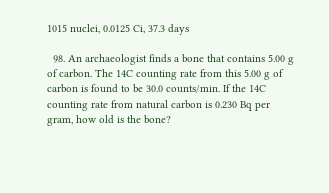1015 nuclei, 0.0125 Ci, 37.3 days

  98. An archaeologist finds a bone that contains 5.00 g of carbon. The 14C counting rate from this 5.00 g of carbon is found to be 30.0 counts/min. If the 14C counting rate from natural carbon is 0.230 Bq per gram, how old is the bone?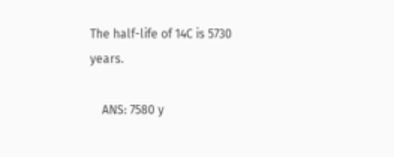The half-life of 14C is 5730 years.

    ANS: 7580 y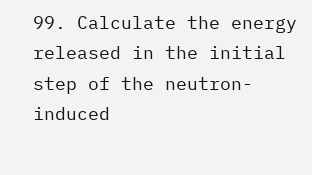99. Calculate the energy released in the initial step of the neutron-induced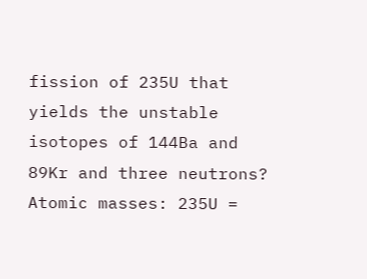fission of 235U that yields the unstable isotopes of 144Ba and 89Kr and three neutrons? Atomic masses: 235U =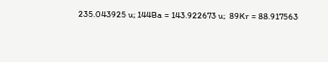235.043925 u; 144Ba = 143.922673 u;  89Kr = 88.917563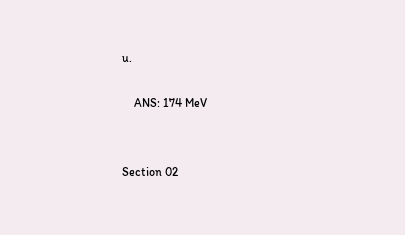u.

    ANS: 174 MeV


Section 02